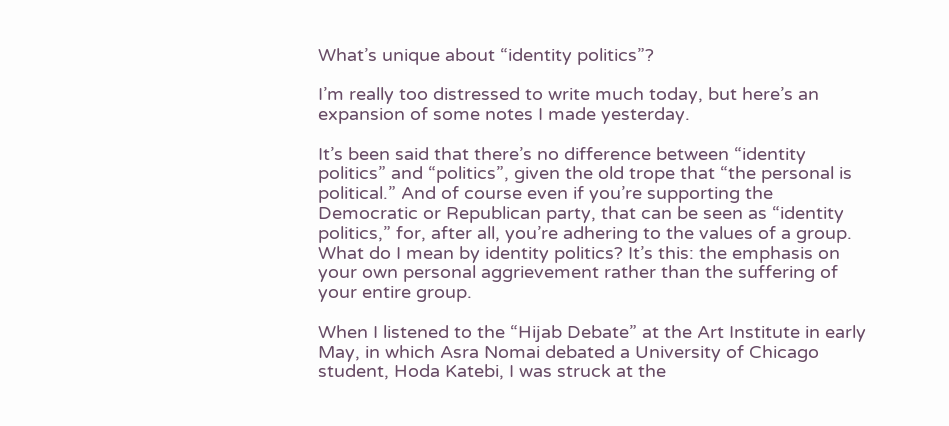What’s unique about “identity politics”?

I’m really too distressed to write much today, but here’s an expansion of some notes I made yesterday.

It’s been said that there’s no difference between “identity politics” and “politics”, given the old trope that “the personal is political.” And of course even if you’re supporting the Democratic or Republican party, that can be seen as “identity politics,” for, after all, you’re adhering to the values of a group. What do I mean by identity politics? It’s this: the emphasis on your own personal aggrievement rather than the suffering of your entire group.

When I listened to the “Hijab Debate” at the Art Institute in early May, in which Asra Nomai debated a University of Chicago student, Hoda Katebi, I was struck at the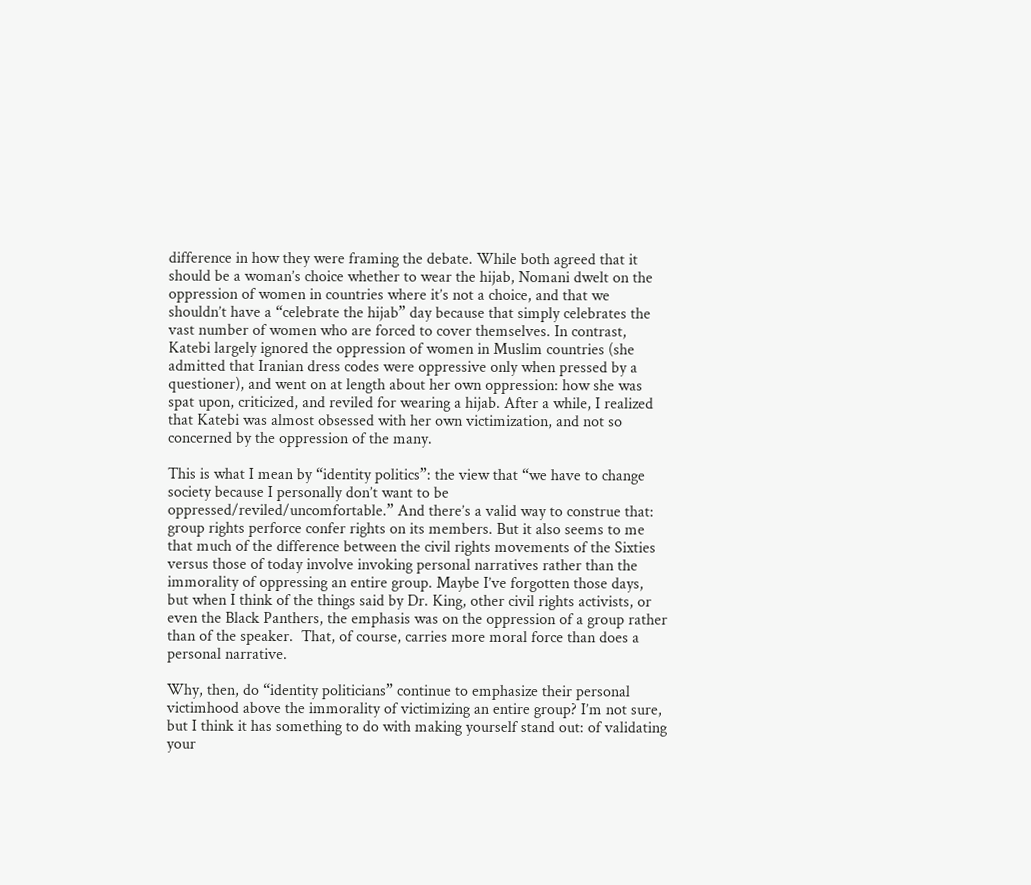difference in how they were framing the debate. While both agreed that it should be a woman’s choice whether to wear the hijab, Nomani dwelt on the oppression of women in countries where it’s not a choice, and that we shouldn’t have a “celebrate the hijab” day because that simply celebrates the vast number of women who are forced to cover themselves. In contrast, Katebi largely ignored the oppression of women in Muslim countries (she admitted that Iranian dress codes were oppressive only when pressed by a questioner), and went on at length about her own oppression: how she was spat upon, criticized, and reviled for wearing a hijab. After a while, I realized that Katebi was almost obsessed with her own victimization, and not so concerned by the oppression of the many.

This is what I mean by “identity politics”: the view that “we have to change society because I personally don’t want to be oppressed/reviled/uncomfortable.” And there’s a valid way to construe that: group rights perforce confer rights on its members. But it also seems to me that much of the difference between the civil rights movements of the Sixties versus those of today involve invoking personal narratives rather than the immorality of oppressing an entire group. Maybe I’ve forgotten those days, but when I think of the things said by Dr. King, other civil rights activists, or even the Black Panthers, the emphasis was on the oppression of a group rather than of the speaker.  That, of course, carries more moral force than does a personal narrative.

Why, then, do “identity politicians” continue to emphasize their personal victimhood above the immorality of victimizing an entire group? I’m not sure, but I think it has something to do with making yourself stand out: of validating your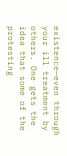existence—even through your ill treatment by others. One gets the idea that some of the protesting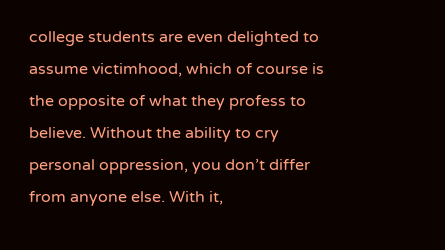college students are even delighted to assume victimhood, which of course is the opposite of what they profess to believe. Without the ability to cry personal oppression, you don’t differ from anyone else. With it,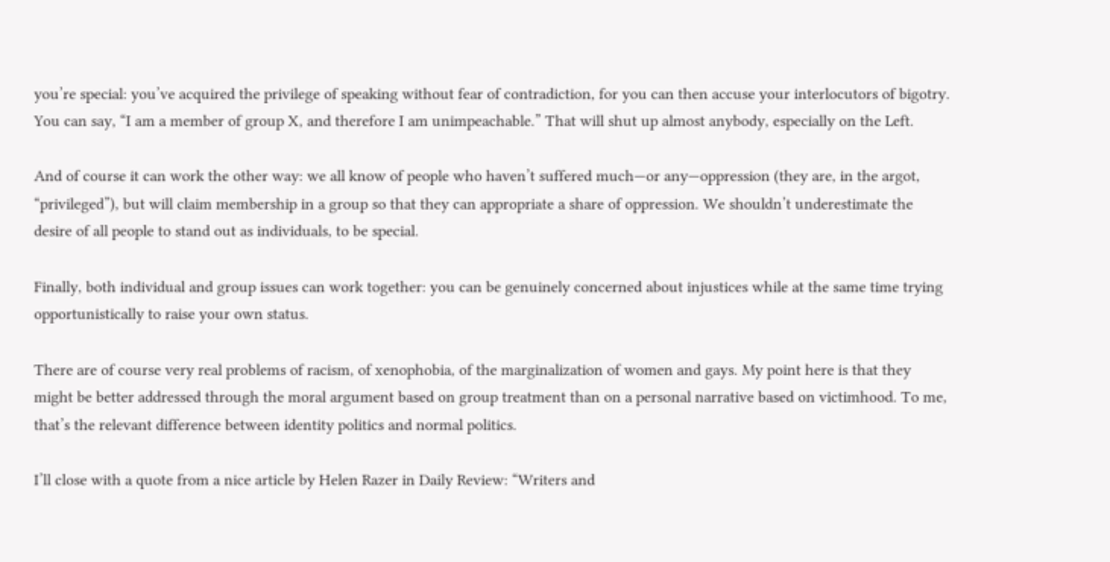you’re special: you’ve acquired the privilege of speaking without fear of contradiction, for you can then accuse your interlocutors of bigotry. You can say, “I am a member of group X, and therefore I am unimpeachable.” That will shut up almost anybody, especially on the Left.

And of course it can work the other way: we all know of people who haven’t suffered much—or any—oppression (they are, in the argot, “privileged”), but will claim membership in a group so that they can appropriate a share of oppression. We shouldn’t underestimate the desire of all people to stand out as individuals, to be special.

Finally, both individual and group issues can work together: you can be genuinely concerned about injustices while at the same time trying opportunistically to raise your own status.

There are of course very real problems of racism, of xenophobia, of the marginalization of women and gays. My point here is that they might be better addressed through the moral argument based on group treatment than on a personal narrative based on victimhood. To me, that’s the relevant difference between identity politics and normal politics.

I’ll close with a quote from a nice article by Helen Razer in Daily Review: “Writers and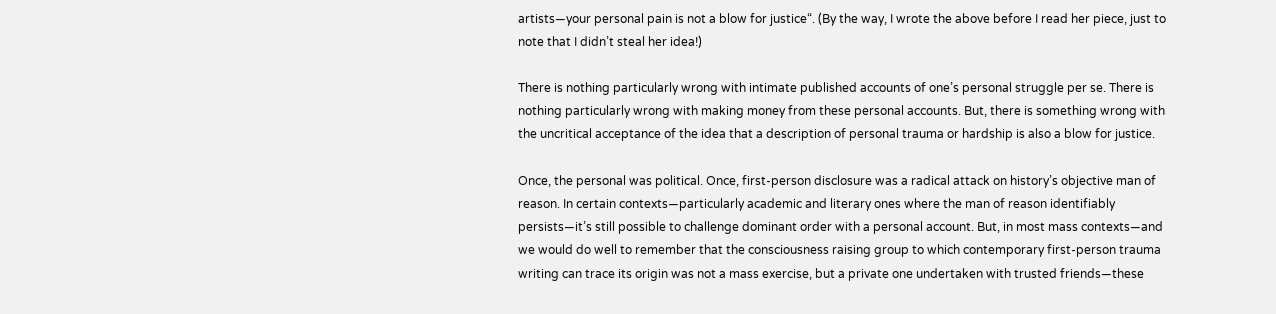artists—your personal pain is not a blow for justice“. (By the way, I wrote the above before I read her piece, just to note that I didn’t steal her idea!)

There is nothing particularly wrong with intimate published accounts of one’s personal struggle per se. There is nothing particularly wrong with making money from these personal accounts. But, there is something wrong with the uncritical acceptance of the idea that a description of personal trauma or hardship is also a blow for justice.

Once, the personal was political. Once, first-person disclosure was a radical attack on history’s objective man of reason. In certain contexts—particularly academic and literary ones where the man of reason identifiably persists—it’s still possible to challenge dominant order with a personal account. But, in most mass contexts—and we would do well to remember that the consciousness raising group to which contemporary first-person trauma writing can trace its origin was not a mass exercise, but a private one undertaken with trusted friends—these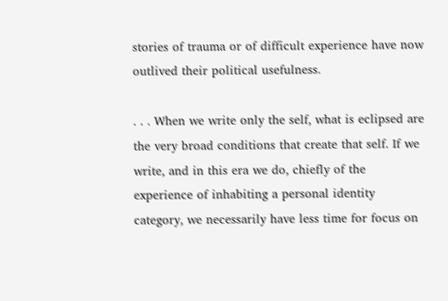stories of trauma or of difficult experience have now outlived their political usefulness.

. . . When we write only the self, what is eclipsed are the very broad conditions that create that self. If we write, and in this era we do, chiefly of the experience of inhabiting a personal identity category, we necessarily have less time for focus on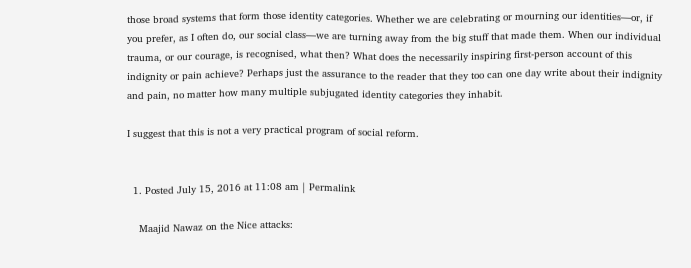those broad systems that form those identity categories. Whether we are celebrating or mourning our identities—or, if you prefer, as I often do, our social class—we are turning away from the big stuff that made them. When our individual trauma, or our courage, is recognised, what then? What does the necessarily inspiring first-person account of this indignity or pain achieve? Perhaps just the assurance to the reader that they too can one day write about their indignity and pain, no matter how many multiple subjugated identity categories they inhabit.

I suggest that this is not a very practical program of social reform.


  1. Posted July 15, 2016 at 11:08 am | Permalink

    Maajid Nawaz on the Nice attacks: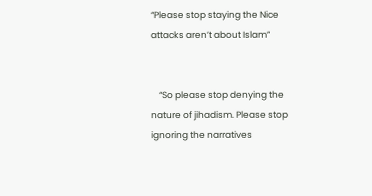“Please stop staying the Nice attacks aren’t about Islam”


    “So please stop denying the nature of jihadism. Please stop ignoring the narratives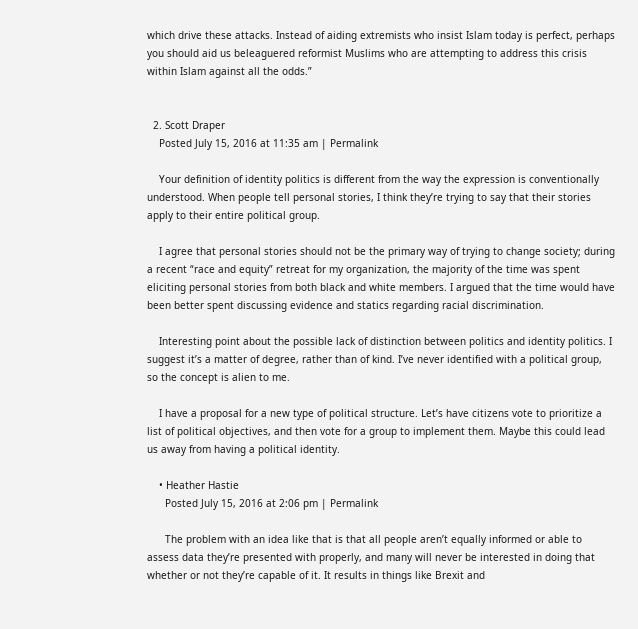which drive these attacks. Instead of aiding extremists who insist Islam today is perfect, perhaps you should aid us beleaguered reformist Muslims who are attempting to address this crisis within Islam against all the odds.”


  2. Scott Draper
    Posted July 15, 2016 at 11:35 am | Permalink

    Your definition of identity politics is different from the way the expression is conventionally understood. When people tell personal stories, I think they’re trying to say that their stories apply to their entire political group.

    I agree that personal stories should not be the primary way of trying to change society; during a recent “race and equity” retreat for my organization, the majority of the time was spent eliciting personal stories from both black and white members. I argued that the time would have been better spent discussing evidence and statics regarding racial discrimination.

    Interesting point about the possible lack of distinction between politics and identity politics. I suggest it’s a matter of degree, rather than of kind. I’ve never identified with a political group, so the concept is alien to me.

    I have a proposal for a new type of political structure. Let’s have citizens vote to prioritize a list of political objectives, and then vote for a group to implement them. Maybe this could lead us away from having a political identity.

    • Heather Hastie
      Posted July 15, 2016 at 2:06 pm | Permalink

      The problem with an idea like that is that all people aren’t equally informed or able to assess data they’re presented with properly, and many will never be interested in doing that whether or not they’re capable of it. It results in things like Brexit and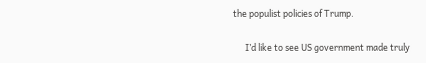the populist policies of Trump.

      I’d like to see US government made truly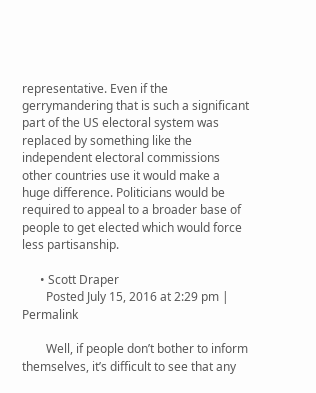representative. Even if the gerrymandering that is such a significant part of the US electoral system was replaced by something like the independent electoral commissions other countries use it would make a huge difference. Politicians would be required to appeal to a broader base of people to get elected which would force less partisanship.

      • Scott Draper
        Posted July 15, 2016 at 2:29 pm | Permalink

        Well, if people don’t bother to inform themselves, it’s difficult to see that any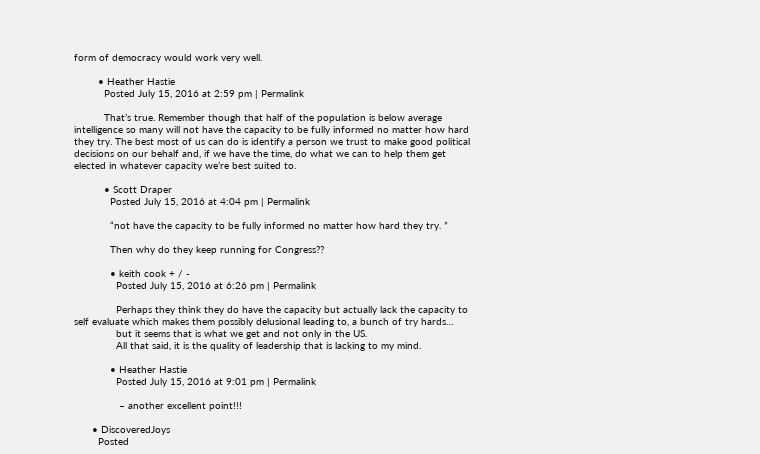form of democracy would work very well.

        • Heather Hastie
          Posted July 15, 2016 at 2:59 pm | Permalink

          That’s true. Remember though that half of the population is below average intelligence so many will not have the capacity to be fully informed no matter how hard they try. The best most of us can do is identify a person we trust to make good political decisions on our behalf and, if we have the time, do what we can to help them get elected in whatever capacity we’re best suited to.

          • Scott Draper
            Posted July 15, 2016 at 4:04 pm | Permalink

            “not have the capacity to be fully informed no matter how hard they try. ”

            Then why do they keep running for Congress??

            • keith cook + / -
              Posted July 15, 2016 at 6:26 pm | Permalink

              Perhaps they think they do have the capacity but actually lack the capacity to self evaluate which makes them possibly delusional leading to, a bunch of try hards…
              but it seems that is what we get and not only in the US.
              All that said, it is the quality of leadership that is lacking to my mind.

            • Heather Hastie
              Posted July 15, 2016 at 9:01 pm | Permalink

               – another excellent point!!!

      • DiscoveredJoys
        Posted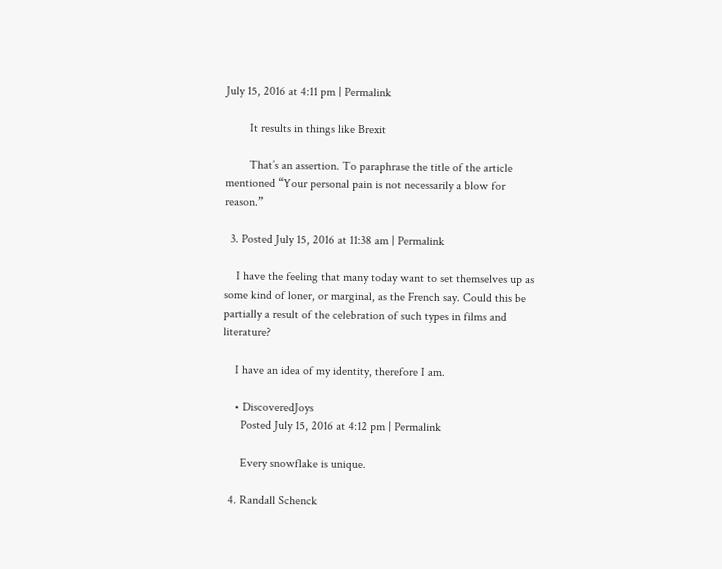July 15, 2016 at 4:11 pm | Permalink

        It results in things like Brexit

        That’s an assertion. To paraphrase the title of the article mentioned “Your personal pain is not necessarily a blow for reason.”

  3. Posted July 15, 2016 at 11:38 am | Permalink

    I have the feeling that many today want to set themselves up as some kind of loner, or marginal, as the French say. Could this be partially a result of the celebration of such types in films and literature?

    I have an idea of my identity, therefore I am.

    • DiscoveredJoys
      Posted July 15, 2016 at 4:12 pm | Permalink

      Every snowflake is unique.

  4. Randall Schenck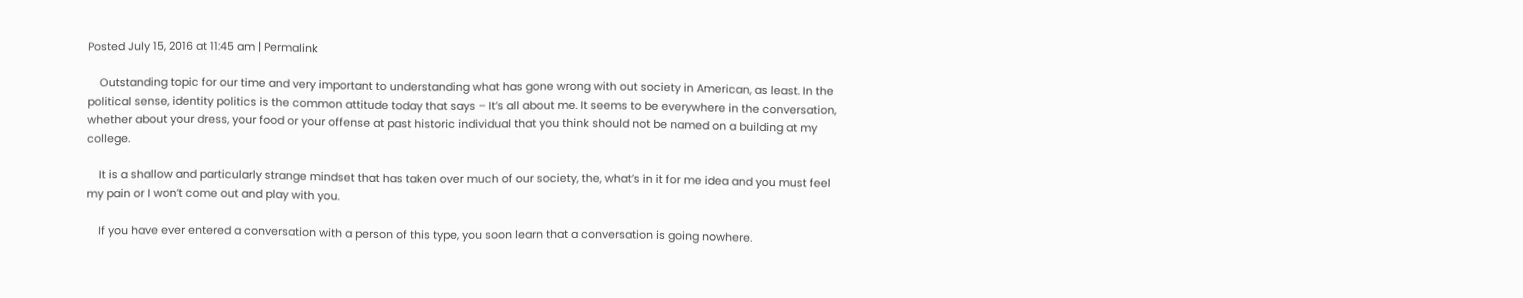Posted July 15, 2016 at 11:45 am | Permalink

    Outstanding topic for our time and very important to understanding what has gone wrong with out society in American, as least. In the political sense, identity politics is the common attitude today that says – It’s all about me. It seems to be everywhere in the conversation, whether about your dress, your food or your offense at past historic individual that you think should not be named on a building at my college.

    It is a shallow and particularly strange mindset that has taken over much of our society, the, what’s in it for me idea and you must feel my pain or I won’t come out and play with you.

    If you have ever entered a conversation with a person of this type, you soon learn that a conversation is going nowhere.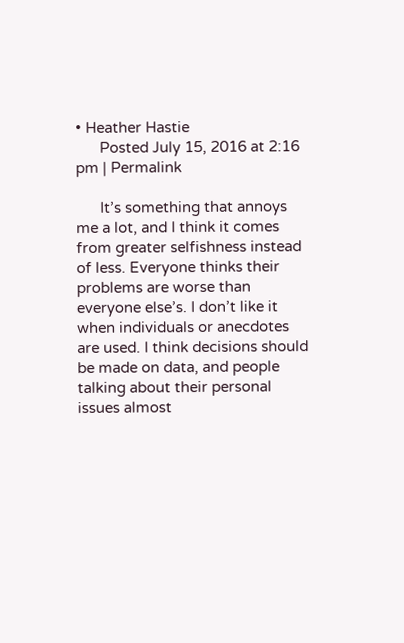• Heather Hastie
      Posted July 15, 2016 at 2:16 pm | Permalink

      It’s something that annoys me a lot, and I think it comes from greater selfishness instead of less. Everyone thinks their problems are worse than everyone else’s. I don’t like it when individuals or anecdotes are used. I think decisions should be made on data, and people talking about their personal issues almost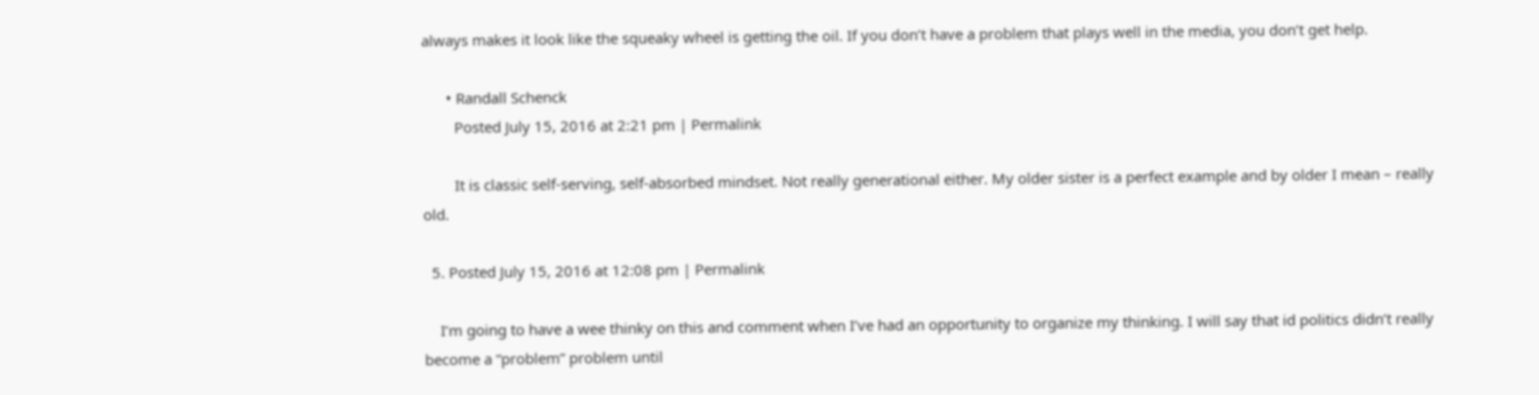always makes it look like the squeaky wheel is getting the oil. If you don’t have a problem that plays well in the media, you don’t get help.

      • Randall Schenck
        Posted July 15, 2016 at 2:21 pm | Permalink

        It is classic self-serving, self-absorbed mindset. Not really generational either. My older sister is a perfect example and by older I mean – really old.

  5. Posted July 15, 2016 at 12:08 pm | Permalink

    I’m going to have a wee thinky on this and comment when I’ve had an opportunity to organize my thinking. I will say that id politics didn’t really become a “problem” problem until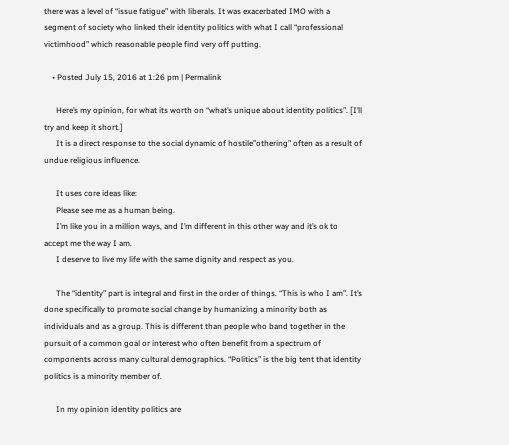there was a level of “issue fatigue” with liberals. It was exacerbated IMO with a segment of society who linked their identity politics with what I call “professional victimhood” which reasonable people find very off putting.

    • Posted July 15, 2016 at 1:26 pm | Permalink

      Here’s my opinion, for what its worth on “what’s unique about identity politics”. [I’ll try and keep it short.]
      It is a direct response to the social dynamic of hostile”othering” often as a result of undue religious influence.

      It uses core ideas like:
      Please see me as a human being.
      I’m like you in a million ways, and I’m different in this other way and it’s ok to accept me the way I am.
      I deserve to live my life with the same dignity and respect as you.

      The “identity” part is integral and first in the order of things. “This is who I am”. It’s done specifically to promote social change by humanizing a minority both as individuals and as a group. This is different than people who band together in the pursuit of a common goal or interest who often benefit from a spectrum of components across many cultural demographics. “Politics” is the big tent that identity politics is a minority member of.

      In my opinion identity politics are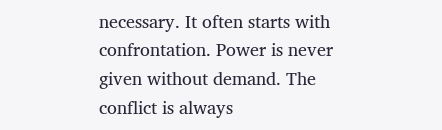necessary. It often starts with confrontation. Power is never given without demand. The conflict is always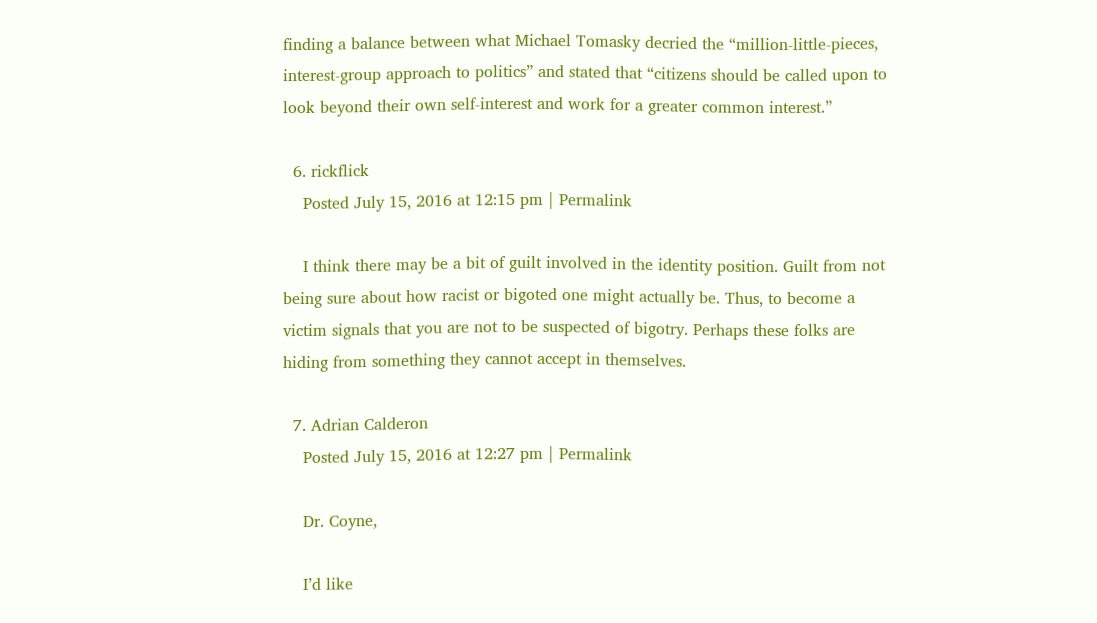finding a balance between what Michael Tomasky decried the “million-little-pieces, interest-group approach to politics” and stated that “citizens should be called upon to look beyond their own self-interest and work for a greater common interest.”

  6. rickflick
    Posted July 15, 2016 at 12:15 pm | Permalink

    I think there may be a bit of guilt involved in the identity position. Guilt from not being sure about how racist or bigoted one might actually be. Thus, to become a victim signals that you are not to be suspected of bigotry. Perhaps these folks are hiding from something they cannot accept in themselves.

  7. Adrian Calderon
    Posted July 15, 2016 at 12:27 pm | Permalink

    Dr. Coyne,

    I’d like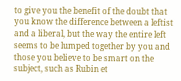to give you the benefit of the doubt that you know the difference between a leftist and a liberal, but the way the entire left seems to be lumped together by you and those you believe to be smart on the subject, such as Rubin et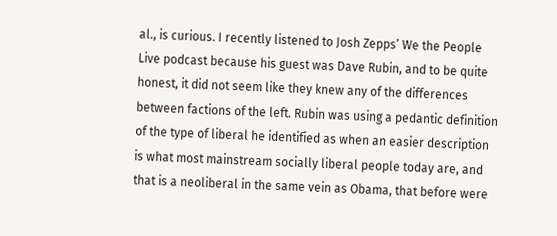al., is curious. I recently listened to Josh Zepps’ We the People Live podcast because his guest was Dave Rubin, and to be quite honest, it did not seem like they knew any of the differences between factions of the left. Rubin was using a pedantic definition of the type of liberal he identified as when an easier description is what most mainstream socially liberal people today are, and that is a neoliberal in the same vein as Obama, that before were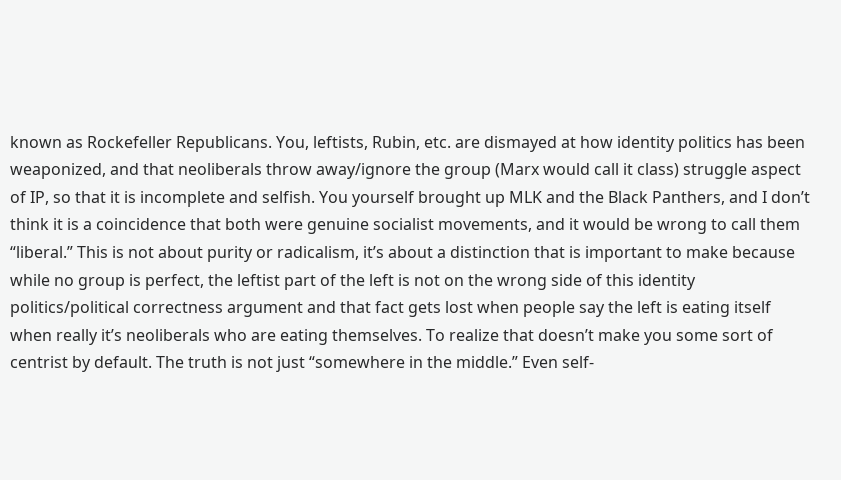known as Rockefeller Republicans. You, leftists, Rubin, etc. are dismayed at how identity politics has been weaponized, and that neoliberals throw away/ignore the group (Marx would call it class) struggle aspect of IP, so that it is incomplete and selfish. You yourself brought up MLK and the Black Panthers, and I don’t think it is a coincidence that both were genuine socialist movements, and it would be wrong to call them “liberal.” This is not about purity or radicalism, it’s about a distinction that is important to make because while no group is perfect, the leftist part of the left is not on the wrong side of this identity politics/political correctness argument and that fact gets lost when people say the left is eating itself when really it’s neoliberals who are eating themselves. To realize that doesn’t make you some sort of centrist by default. The truth is not just “somewhere in the middle.” Even self-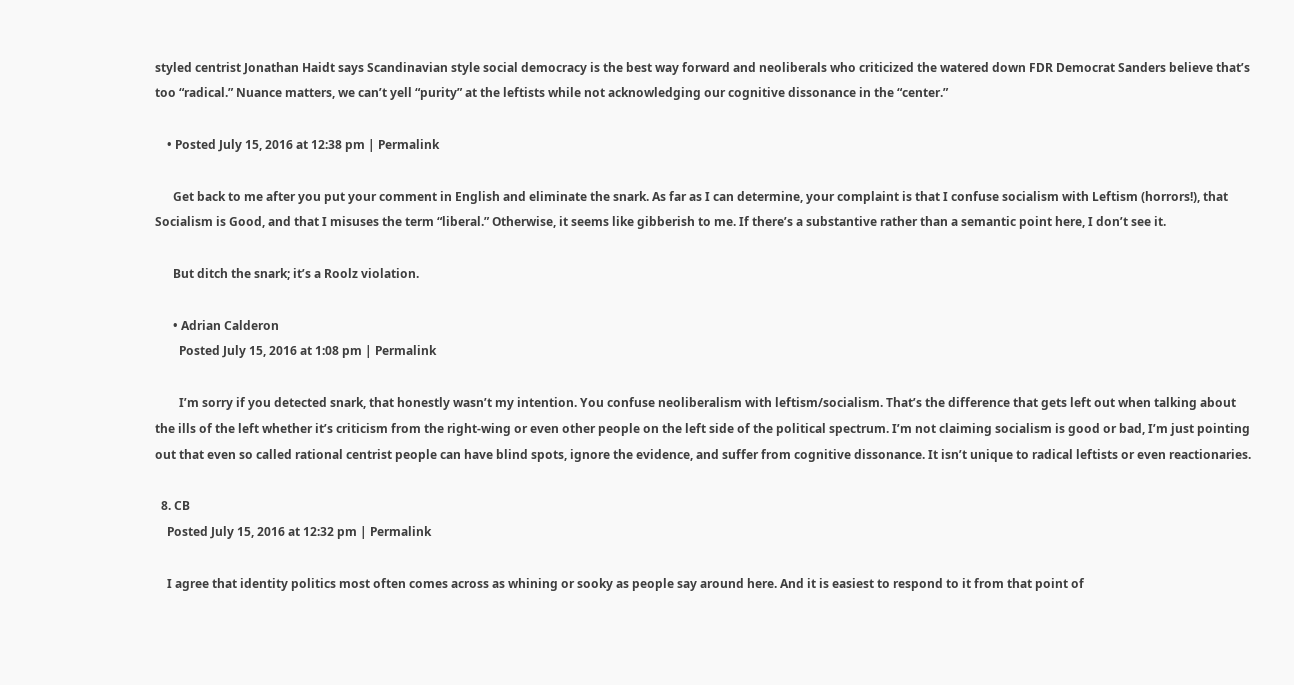styled centrist Jonathan Haidt says Scandinavian style social democracy is the best way forward and neoliberals who criticized the watered down FDR Democrat Sanders believe that’s too “radical.” Nuance matters, we can’t yell “purity” at the leftists while not acknowledging our cognitive dissonance in the “center.”

    • Posted July 15, 2016 at 12:38 pm | Permalink

      Get back to me after you put your comment in English and eliminate the snark. As far as I can determine, your complaint is that I confuse socialism with Leftism (horrors!), that Socialism is Good, and that I misuses the term “liberal.” Otherwise, it seems like gibberish to me. If there’s a substantive rather than a semantic point here, I don’t see it.

      But ditch the snark; it’s a Roolz violation.

      • Adrian Calderon
        Posted July 15, 2016 at 1:08 pm | Permalink

        I’m sorry if you detected snark, that honestly wasn’t my intention. You confuse neoliberalism with leftism/socialism. That’s the difference that gets left out when talking about the ills of the left whether it’s criticism from the right-wing or even other people on the left side of the political spectrum. I’m not claiming socialism is good or bad, I’m just pointing out that even so called rational centrist people can have blind spots, ignore the evidence, and suffer from cognitive dissonance. It isn’t unique to radical leftists or even reactionaries.

  8. CB
    Posted July 15, 2016 at 12:32 pm | Permalink

    I agree that identity politics most often comes across as whining or sooky as people say around here. And it is easiest to respond to it from that point of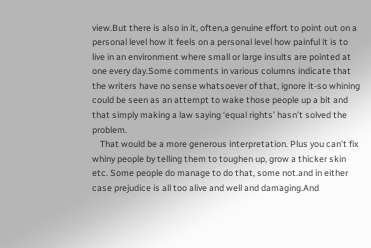view.But there is also in it, often,a genuine effort to point out on a personal level how it feels on a personal level how painful it is to live in an environment where small or large insults are pointed at one every day.Some comments in various columns indicate that the writers have no sense whatsoever of that, ignore it-so whining could be seen as an attempt to wake those people up a bit and that simply making a law saying ‘equal rights’ hasn’t solved the problem.
    That would be a more generous interpretation. Plus you can’t fix whiny people by telling them to toughen up, grow a thicker skin etc. Some people do manage to do that, some not.and in either case prejudice is all too alive and well and damaging.And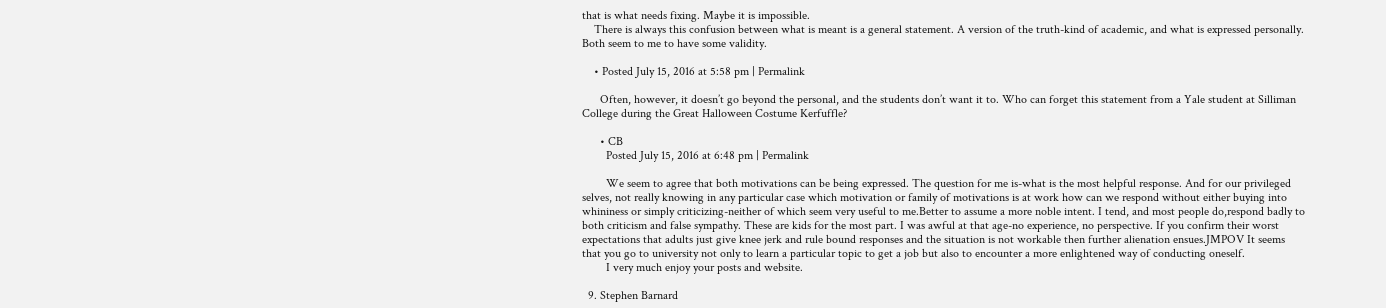that is what needs fixing. Maybe it is impossible.
    There is always this confusion between what is meant is a general statement. A version of the truth-kind of academic, and what is expressed personally. Both seem to me to have some validity.

    • Posted July 15, 2016 at 5:58 pm | Permalink

      Often, however, it doesn’t go beyond the personal, and the students don’t want it to. Who can forget this statement from a Yale student at Silliman College during the Great Halloween Costume Kerfuffle?

      • CB
        Posted July 15, 2016 at 6:48 pm | Permalink

        We seem to agree that both motivations can be being expressed. The question for me is-what is the most helpful response. And for our privileged selves, not really knowing in any particular case which motivation or family of motivations is at work how can we respond without either buying into whininess or simply criticizing-neither of which seem very useful to me.Better to assume a more noble intent. I tend, and most people do,respond badly to both criticism and false sympathy. These are kids for the most part. I was awful at that age-no experience, no perspective. If you confirm their worst expectations that adults just give knee jerk and rule bound responses and the situation is not workable then further alienation ensues.JMPOV It seems that you go to university not only to learn a particular topic to get a job but also to encounter a more enlightened way of conducting oneself.
        I very much enjoy your posts and website.

  9. Stephen Barnard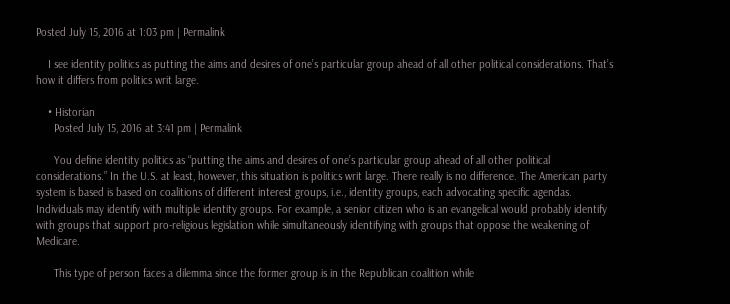Posted July 15, 2016 at 1:03 pm | Permalink

    I see identity politics as putting the aims and desires of one’s particular group ahead of all other political considerations. That’s how it differs from politics writ large.

    • Historian
      Posted July 15, 2016 at 3:41 pm | Permalink

      You define identity politics as “putting the aims and desires of one’s particular group ahead of all other political considerations.” In the U.S. at least, however, this situation is politics writ large. There really is no difference. The American party system is based is based on coalitions of different interest groups, i.e., identity groups, each advocating specific agendas. Individuals may identify with multiple identity groups. For example, a senior citizen who is an evangelical would probably identify with groups that support pro-religious legislation while simultaneously identifying with groups that oppose the weakening of Medicare.

      This type of person faces a dilemma since the former group is in the Republican coalition while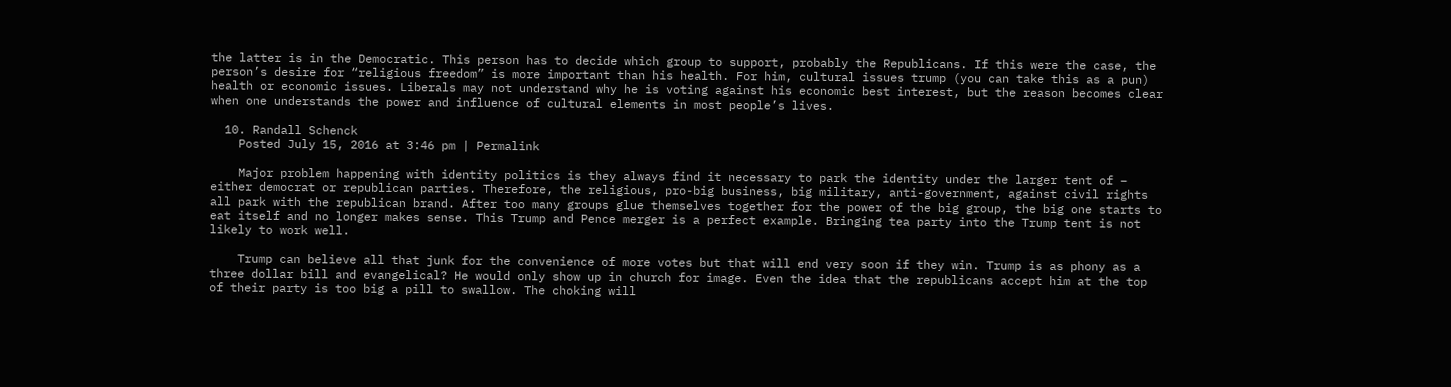the latter is in the Democratic. This person has to decide which group to support, probably the Republicans. If this were the case, the person’s desire for “religious freedom” is more important than his health. For him, cultural issues trump (you can take this as a pun) health or economic issues. Liberals may not understand why he is voting against his economic best interest, but the reason becomes clear when one understands the power and influence of cultural elements in most people’s lives.

  10. Randall Schenck
    Posted July 15, 2016 at 3:46 pm | Permalink

    Major problem happening with identity politics is they always find it necessary to park the identity under the larger tent of – either democrat or republican parties. Therefore, the religious, pro-big business, big military, anti-government, against civil rights all park with the republican brand. After too many groups glue themselves together for the power of the big group, the big one starts to eat itself and no longer makes sense. This Trump and Pence merger is a perfect example. Bringing tea party into the Trump tent is not likely to work well.

    Trump can believe all that junk for the convenience of more votes but that will end very soon if they win. Trump is as phony as a three dollar bill and evangelical? He would only show up in church for image. Even the idea that the republicans accept him at the top of their party is too big a pill to swallow. The choking will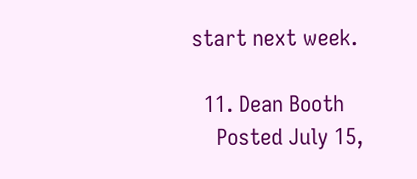start next week.

  11. Dean Booth
    Posted July 15,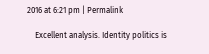2016 at 6:21 pm | Permalink

    Excellent analysis. Identity politics is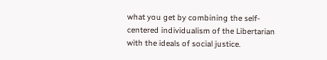what you get by combining the self-centered individualism of the Libertarian with the ideals of social justice.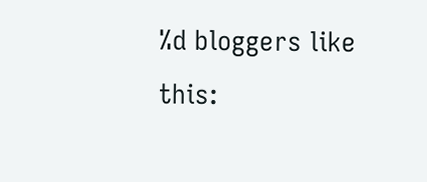%d bloggers like this: